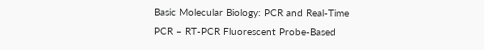Basic Molecular Biology: PCR and Real-Time PCR – RT-PCR Fluorescent Probe-Based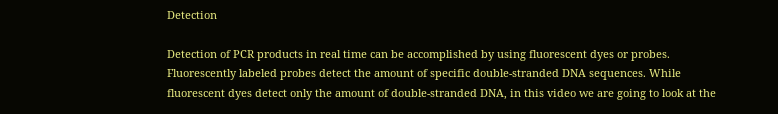Detection

Detection of PCR products in real time can be accomplished by using fluorescent dyes or probes. Fluorescently labeled probes detect the amount of specific double-stranded DNA sequences. While fluorescent dyes detect only the amount of double-stranded DNA, in this video we are going to look at the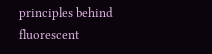principles behind fluorescent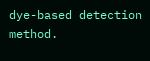dye-based detection method.